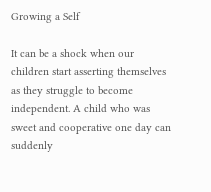Growing a Self

It can be a shock when our children start asserting themselves as they struggle to become independent. A child who was sweet and cooperative one day can suddenly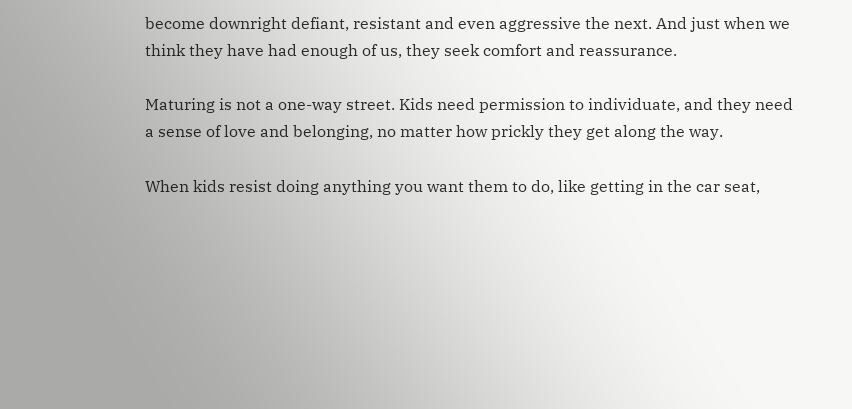become downright defiant, resistant and even aggressive the next. And just when we think they have had enough of us, they seek comfort and reassurance.

Maturing is not a one-way street. Kids need permission to individuate, and they need a sense of love and belonging, no matter how prickly they get along the way.

When kids resist doing anything you want them to do, like getting in the car seat,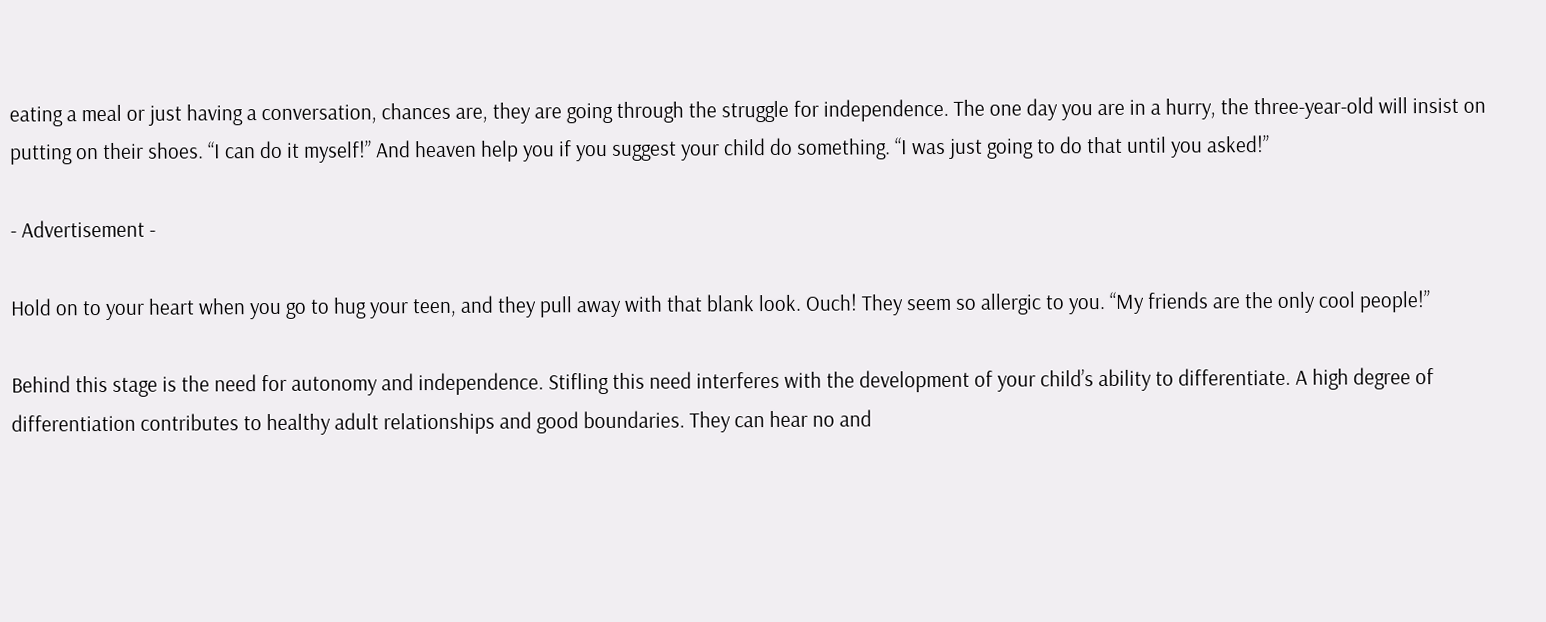eating a meal or just having a conversation, chances are, they are going through the struggle for independence. The one day you are in a hurry, the three-year-old will insist on putting on their shoes. “I can do it myself!” And heaven help you if you suggest your child do something. “I was just going to do that until you asked!”

- Advertisement -

Hold on to your heart when you go to hug your teen, and they pull away with that blank look. Ouch! They seem so allergic to you. “My friends are the only cool people!”

Behind this stage is the need for autonomy and independence. Stifling this need interferes with the development of your child’s ability to differentiate. A high degree of differentiation contributes to healthy adult relationships and good boundaries. They can hear no and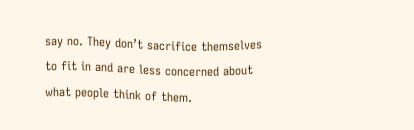say no. They don’t sacrifice themselves to fit in and are less concerned about what people think of them.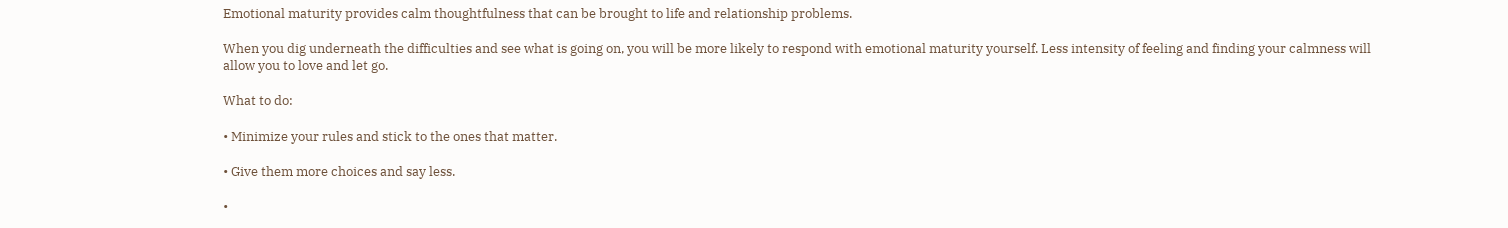Emotional maturity provides calm thoughtfulness that can be brought to life and relationship problems.

When you dig underneath the difficulties and see what is going on, you will be more likely to respond with emotional maturity yourself. Less intensity of feeling and finding your calmness will allow you to love and let go.

What to do:

• Minimize your rules and stick to the ones that matter.

• Give them more choices and say less.

•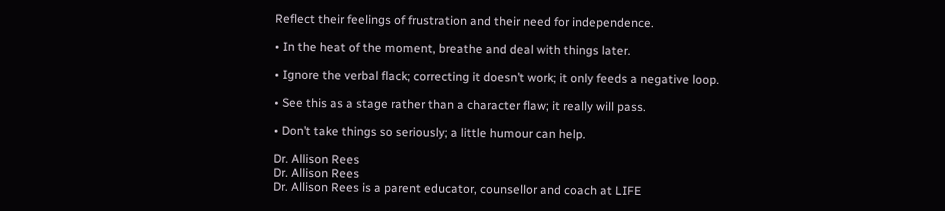Reflect their feelings of frustration and their need for independence.

• In the heat of the moment, breathe and deal with things later.

• Ignore the verbal flack; correcting it doesn’t work; it only feeds a negative loop.

• See this as a stage rather than a character flaw; it really will pass.

• Don’t take things so seriously; a little humour can help.

Dr. Allison Rees
Dr. Allison Rees
Dr. Allison Rees is a parent educator, counsellor and coach at LIFE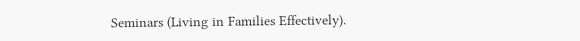Seminars (Living in Families Effectively).